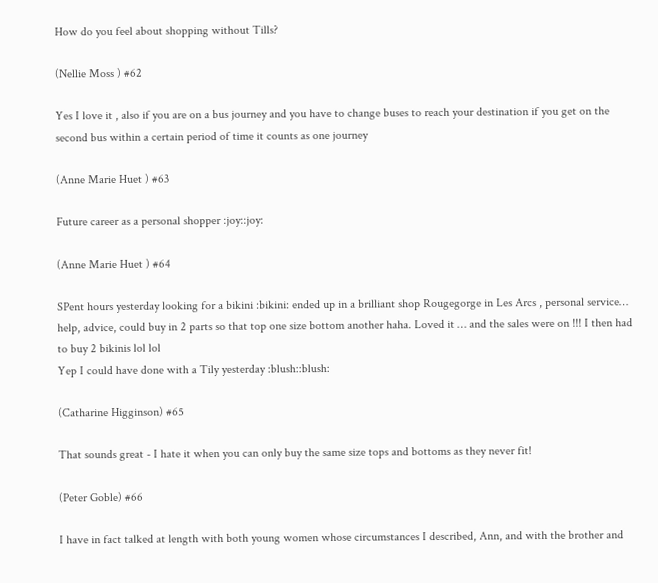How do you feel about shopping without Tills?

(Nellie Moss ) #62

Yes I love it , also if you are on a bus journey and you have to change buses to reach your destination if you get on the second bus within a certain period of time it counts as one journey

(Anne Marie Huet ) #63

Future career as a personal shopper :joy::joy:

(Anne Marie Huet ) #64

SPent hours yesterday looking for a bikini :bikini: ended up in a brilliant shop Rougegorge in Les Arcs , personal service… help, advice, could buy in 2 parts so that top one size bottom another haha. Loved it … and the sales were on !!! I then had to buy 2 bikinis lol lol
Yep I could have done with a Tily yesterday :blush::blush:

(Catharine Higginson) #65

That sounds great - I hate it when you can only buy the same size tops and bottoms as they never fit!

(Peter Goble) #66

I have in fact talked at length with both young women whose circumstances I described, Ann, and with the brother and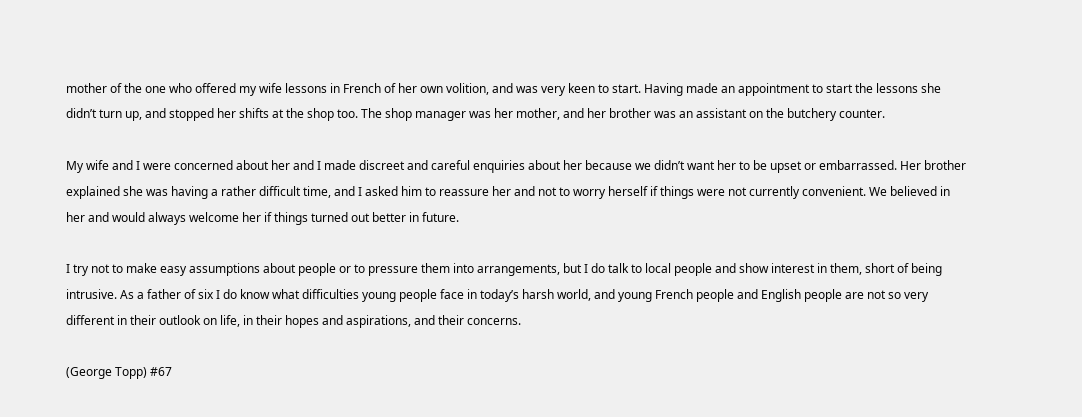mother of the one who offered my wife lessons in French of her own volition, and was very keen to start. Having made an appointment to start the lessons she didn’t turn up, and stopped her shifts at the shop too. The shop manager was her mother, and her brother was an assistant on the butchery counter.

My wife and I were concerned about her and I made discreet and careful enquiries about her because we didn’t want her to be upset or embarrassed. Her brother explained she was having a rather difficult time, and I asked him to reassure her and not to worry herself if things were not currently convenient. We believed in her and would always welcome her if things turned out better in future.

I try not to make easy assumptions about people or to pressure them into arrangements, but I do talk to local people and show interest in them, short of being intrusive. As a father of six I do know what difficulties young people face in today’s harsh world, and young French people and English people are not so very different in their outlook on life, in their hopes and aspirations, and their concerns.

(George Topp) #67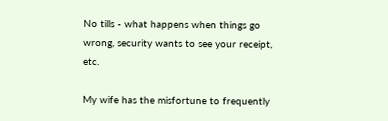No tills - what happens when things go wrong, security wants to see your receipt, etc.

My wife has the misfortune to frequently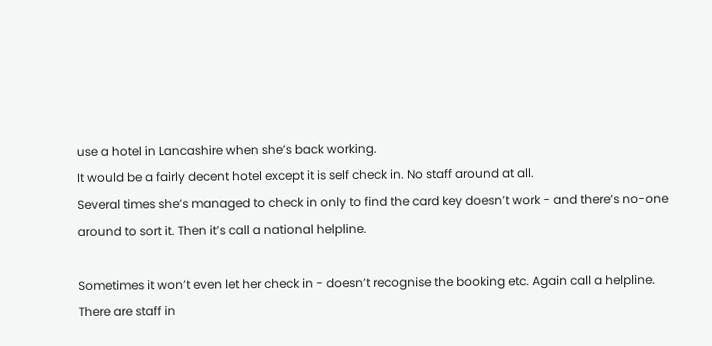use a hotel in Lancashire when she’s back working.
It would be a fairly decent hotel except it is self check in. No staff around at all.
Several times she’s managed to check in only to find the card key doesn’t work - and there’s no-one around to sort it. Then it’s call a national helpline.

Sometimes it won’t even let her check in - doesn’t recognise the booking etc. Again call a helpline.
There are staff in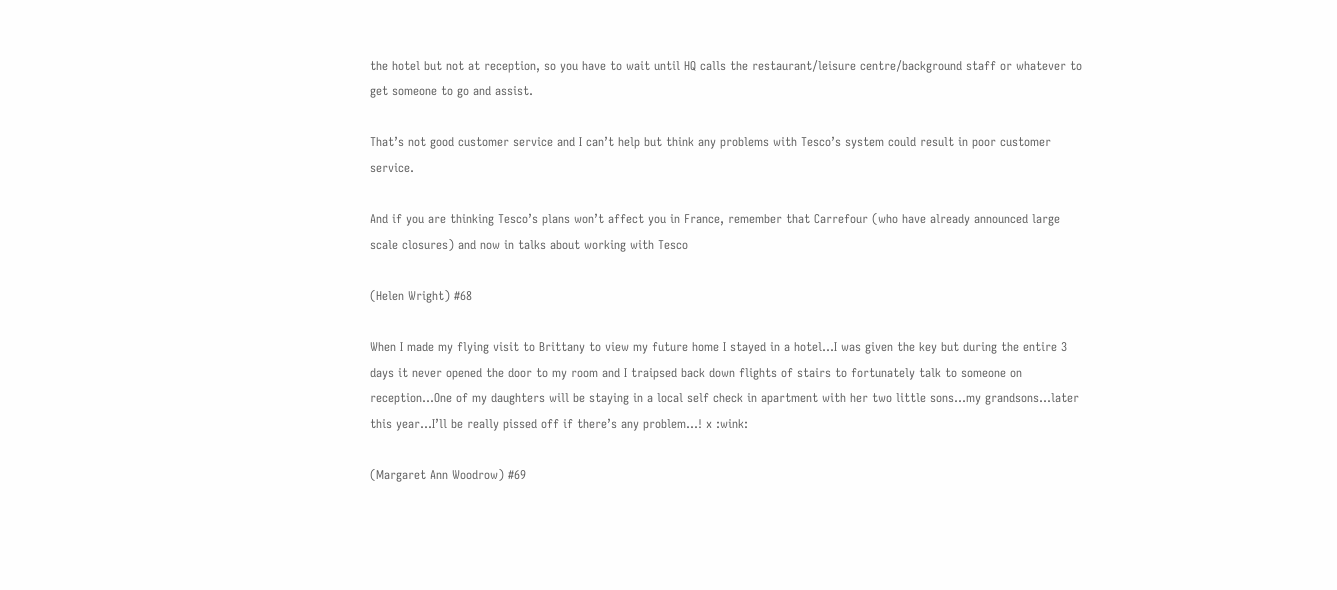the hotel but not at reception, so you have to wait until HQ calls the restaurant/leisure centre/background staff or whatever to get someone to go and assist.

That’s not good customer service and I can’t help but think any problems with Tesco’s system could result in poor customer service.

And if you are thinking Tesco’s plans won’t affect you in France, remember that Carrefour (who have already announced large scale closures) and now in talks about working with Tesco

(Helen Wright) #68

When I made my flying visit to Brittany to view my future home I stayed in a hotel…I was given the key but during the entire 3 days it never opened the door to my room and I traipsed back down flights of stairs to fortunately talk to someone on reception…One of my daughters will be staying in a local self check in apartment with her two little sons…my grandsons…later this year…I’ll be really pissed off if there’s any problem…! x :wink:

(Margaret Ann Woodrow) #69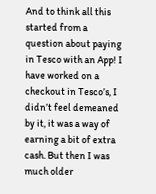And to think all this started from a question about paying in Tesco with an App! I have worked on a checkout in Tesco’s, I didn’t feel demeaned by it, it was a way of earning a bit of extra cash. But then I was much older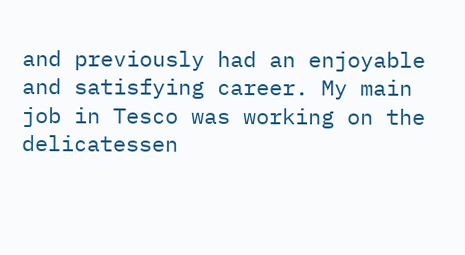and previously had an enjoyable and satisfying career. My main job in Tesco was working on the delicatessen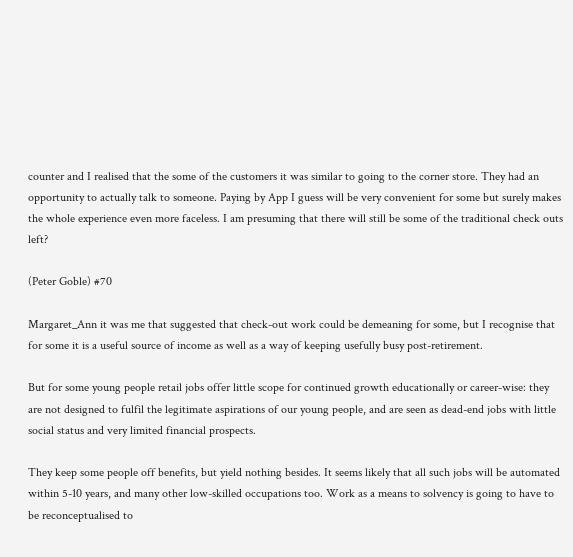counter and I realised that the some of the customers it was similar to going to the corner store. They had an opportunity to actually talk to someone. Paying by App I guess will be very convenient for some but surely makes the whole experience even more faceless. I am presuming that there will still be some of the traditional check outs left?

(Peter Goble) #70

Margaret_Ann it was me that suggested that check-out work could be demeaning for some, but I recognise that for some it is a useful source of income as well as a way of keeping usefully busy post-retirement.

But for some young people retail jobs offer little scope for continued growth educationally or career-wise: they are not designed to fulfil the legitimate aspirations of our young people, and are seen as dead-end jobs with little social status and very limited financial prospects.

They keep some people off benefits, but yield nothing besides. It seems likely that all such jobs will be automated within 5-10 years, and many other low-skilled occupations too. Work as a means to solvency is going to have to be reconceptualised to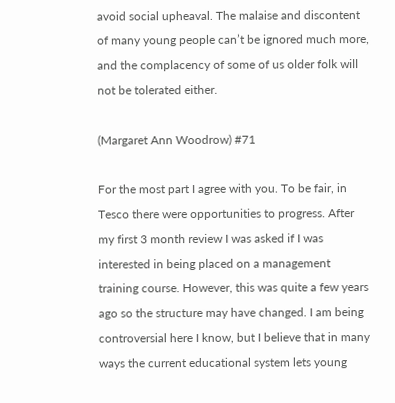avoid social upheaval. The malaise and discontent of many young people can’t be ignored much more, and the complacency of some of us older folk will not be tolerated either.

(Margaret Ann Woodrow) #71

For the most part I agree with you. To be fair, in Tesco there were opportunities to progress. After my first 3 month review I was asked if I was interested in being placed on a management training course. However, this was quite a few years ago so the structure may have changed. I am being controversial here I know, but I believe that in many ways the current educational system lets young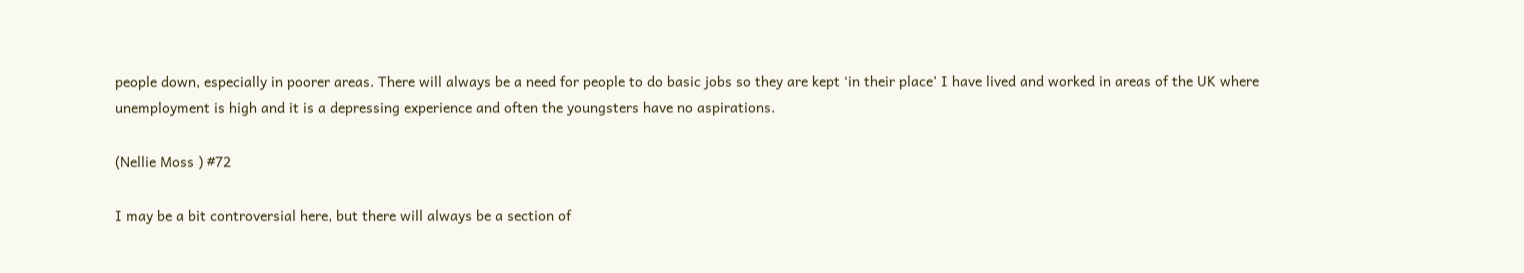people down, especially in poorer areas. There will always be a need for people to do basic jobs so they are kept ‘in their place’ I have lived and worked in areas of the UK where unemployment is high and it is a depressing experience and often the youngsters have no aspirations.

(Nellie Moss ) #72

I may be a bit controversial here, but there will always be a section of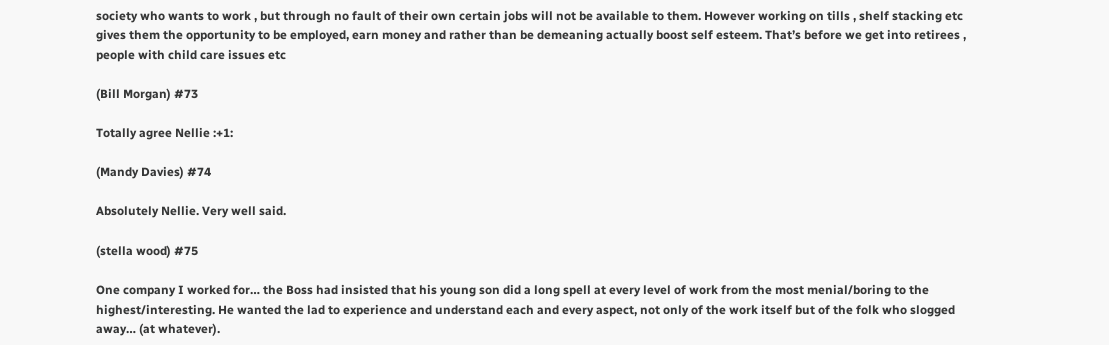society who wants to work , but through no fault of their own certain jobs will not be available to them. However working on tills , shelf stacking etc gives them the opportunity to be employed, earn money and rather than be demeaning actually boost self esteem. That’s before we get into retirees , people with child care issues etc

(Bill Morgan) #73

Totally agree Nellie :+1:

(Mandy Davies) #74

Absolutely Nellie. Very well said.

(stella wood) #75

One company I worked for… the Boss had insisted that his young son did a long spell at every level of work from the most menial/boring to the highest/interesting. He wanted the lad to experience and understand each and every aspect, not only of the work itself but of the folk who slogged away… (at whatever).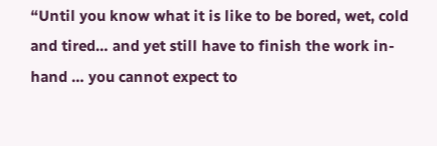“Until you know what it is like to be bored, wet, cold and tired… and yet still have to finish the work in-hand … you cannot expect to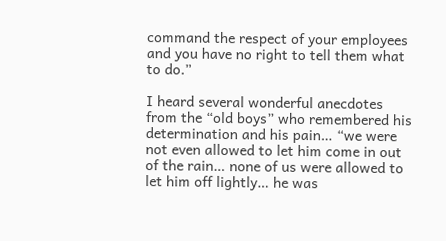command the respect of your employees and you have no right to tell them what to do.”

I heard several wonderful anecdotes from the “old boys” who remembered his determination and his pain… “we were not even allowed to let him come in out of the rain… none of us were allowed to let him off lightly… he was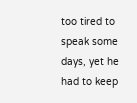too tired to speak some days, yet he had to keep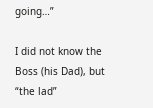going…”

I did not know the Boss (his Dad), but “the lad”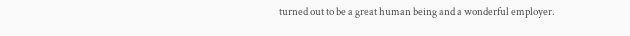turned out to be a great human being and a wonderful employer.